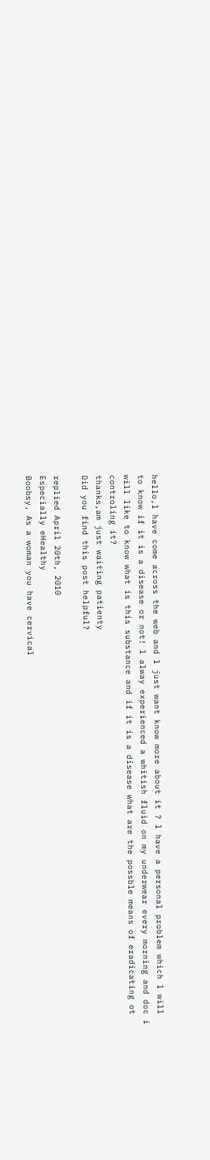hello,l have come across the web and l just want know more about it ? l have a personal problem which l will to know if it is a disease or not! l alway experienced a whitish fluid on my underwear every morning and doc i will like to know what is this substance and if it is a disease what are the possble means of eradicating ot controling it?
thanks,am just waiting patienty
Did you find this post helpful?

replied April 20th, 2010
Especially eHealthy
Boobsy, As a woman you have cervical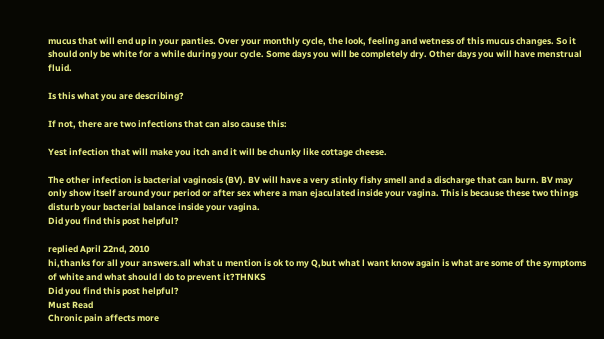mucus that will end up in your panties. Over your monthly cycle, the look, feeling and wetness of this mucus changes. So it should only be white for a while during your cycle. Some days you will be completely dry. Other days you will have menstrual fluid.

Is this what you are describing?

If not, there are two infections that can also cause this:

Yest infection that will make you itch and it will be chunky like cottage cheese.

The other infection is bacterial vaginosis (BV). BV will have a very stinky fishy smell and a discharge that can burn. BV may only show itself around your period or after sex where a man ejaculated inside your vagina. This is because these two things disturb your bacterial balance inside your vagina.
Did you find this post helpful?

replied April 22nd, 2010
hi,thanks for all your answers.all what u mention is ok to my Q,but what l want know again is what are some of the symptoms of white and what should l do to prevent it?THNKS
Did you find this post helpful?
Must Read
Chronic pain affects more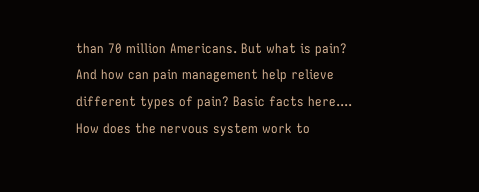than 70 million Americans. But what is pain? And how can pain management help relieve different types of pain? Basic facts here....
How does the nervous system work to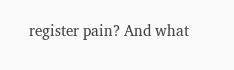register pain? And what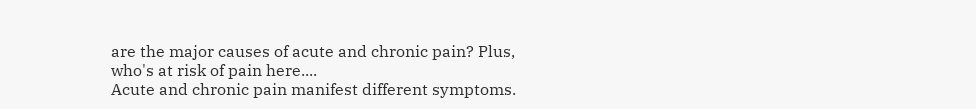are the major causes of acute and chronic pain? Plus, who's at risk of pain here....
Acute and chronic pain manifest different symptoms.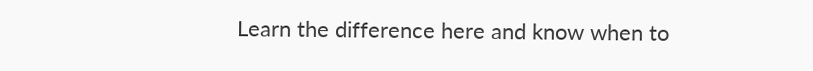Learn the difference here and know when to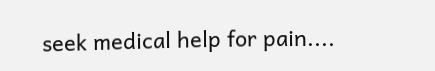seek medical help for pain....